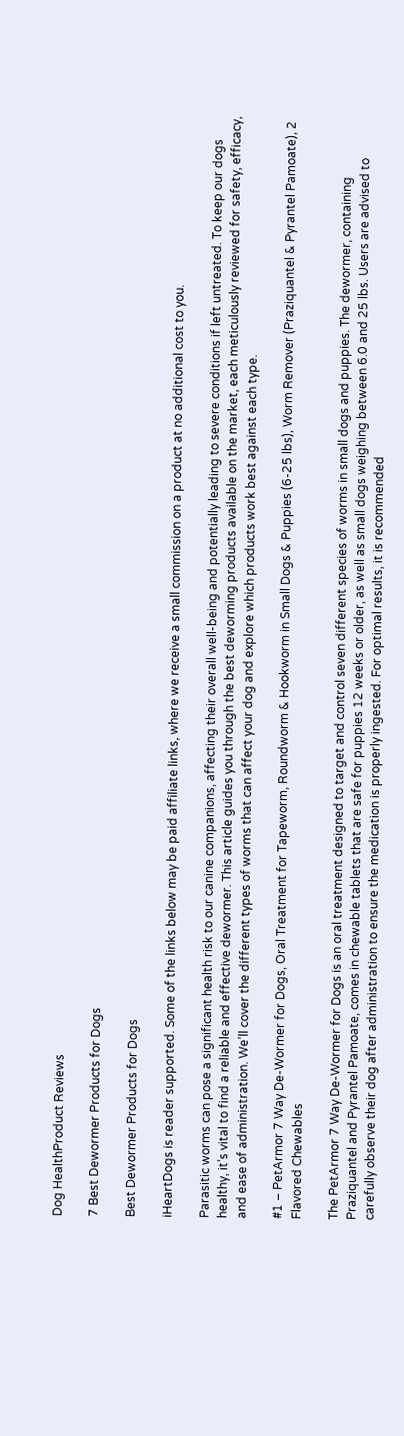Dog HealthProduct Reviews

7 Best Dewormer Products for Dogs

Best Dewormer Products for Dogs

iHeartDogs is reader supported. Some of the links below may be paid affiliate links, where we receive a small commission on a product at no additional cost to you.

Parasitic worms can pose a significant health risk to our canine companions, affecting their overall well-being and potentially leading to severe conditions if left untreated. To keep our dogs healthy, it’s vital to find a reliable and effective dewormer. This article guides you through the best deworming products available on the market, each meticulously reviewed for safety, efficacy, and ease of administration. We’ll cover the different types of worms that can affect your dog and explore which products work best against each type.

#1 – PetArmor 7 Way De-Wormer for Dogs, Oral Treatment for Tapeworm, Roundworm & Hookworm in Small Dogs & Puppies (6-25 lbs), Worm Remover (Praziquantel & Pyrantel Pamoate), 2 Flavored Chewables

The PetArmor 7 Way De-Wormer for Dogs is an oral treatment designed to target and control seven different species of worms in small dogs and puppies. The dewormer, containing Praziquantel and Pyrantel Pamoate, comes in chewable tablets that are safe for puppies 12 weeks or older, as well as small dogs weighing between 6.0 and 25 lbs. Users are advised to carefully observe their dog after administration to ensure the medication is properly ingested. For optimal results, it is recommended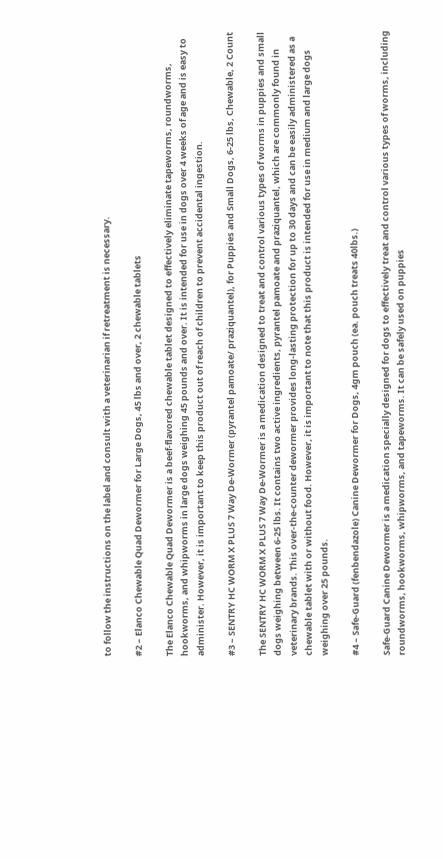to follow the instructions on the label and consult with a veterinarian if retreatment is necessary.

#2 – Elanco Chewable Quad Dewormer for Large Dogs, 45 lbs and over, 2 chewable tablets

The Elanco Chewable Quad Dewormer is a beef-flavored chewable tablet designed to effectively eliminate tapeworms, roundworms, hookworms, and whipworms in large dogs weighing 45 pounds and over. It is intended for use in dogs over 4 weeks of age and is easy to administer. However, it is important to keep this product out of reach of children to prevent accidental ingestion.

#3 – SENTRY HC WORM X PLUS 7 Way De-Wormer (pyrantel pamoate/ praziquantel), for Puppies and Small Dogs, 6-25 lbs, Chewable, 2 Count

The SENTRY HC WORM X PLUS 7 Way De-Wormer is a medication designed to treat and control various types of worms in puppies and small dogs weighing between 6-25 lbs. It contains two active ingredients, pyrantel pamoate and praziquantel, which are commonly found in veterinary brands. This over-the-counter dewormer provides long-lasting protection for up to 30 days and can be easily administered as a chewable tablet with or without food. However, it is important to note that this product is intended for use in medium and large dogs weighing over 25 pounds.

#4 – Safe-Guard (fenbendazole) Canine Dewormer for Dogs, 4gm pouch (ea. pouch treats 40lbs.)

Safe-Guard Canine Dewormer is a medication specially designed for dogs to effectively treat and control various types of worms, including roundworms, hookworms, whipworms, and tapeworms. It can be safely used on puppies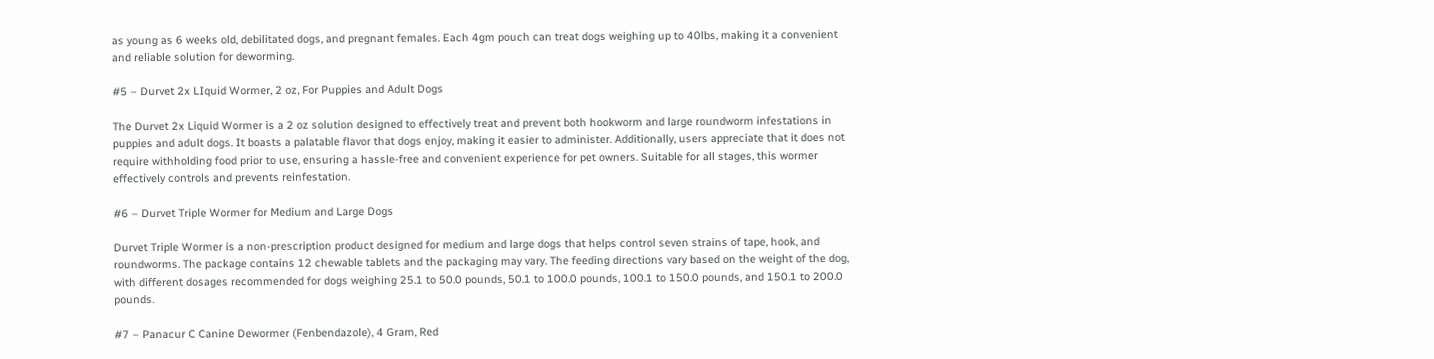as young as 6 weeks old, debilitated dogs, and pregnant females. Each 4gm pouch can treat dogs weighing up to 40lbs, making it a convenient and reliable solution for deworming.

#5 – Durvet 2x LIquid Wormer, 2 oz, For Puppies and Adult Dogs

The Durvet 2x Liquid Wormer is a 2 oz solution designed to effectively treat and prevent both hookworm and large roundworm infestations in puppies and adult dogs. It boasts a palatable flavor that dogs enjoy, making it easier to administer. Additionally, users appreciate that it does not require withholding food prior to use, ensuring a hassle-free and convenient experience for pet owners. Suitable for all stages, this wormer effectively controls and prevents reinfestation.

#6 – Durvet Triple Wormer for Medium and Large Dogs

Durvet Triple Wormer is a non-prescription product designed for medium and large dogs that helps control seven strains of tape, hook, and roundworms. The package contains 12 chewable tablets and the packaging may vary. The feeding directions vary based on the weight of the dog, with different dosages recommended for dogs weighing 25.1 to 50.0 pounds, 50.1 to 100.0 pounds, 100.1 to 150.0 pounds, and 150.1 to 200.0 pounds.

#7 – Panacur C Canine Dewormer (Fenbendazole), 4 Gram, Red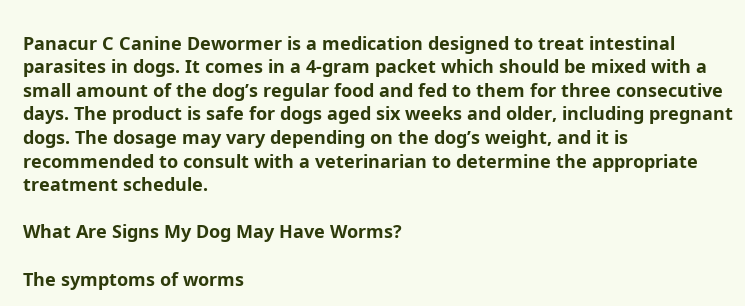Panacur C Canine Dewormer is a medication designed to treat intestinal parasites in dogs. It comes in a 4-gram packet which should be mixed with a small amount of the dog’s regular food and fed to them for three consecutive days. The product is safe for dogs aged six weeks and older, including pregnant dogs. The dosage may vary depending on the dog’s weight, and it is recommended to consult with a veterinarian to determine the appropriate treatment schedule.

What Are Signs My Dog May Have Worms?

The symptoms of worms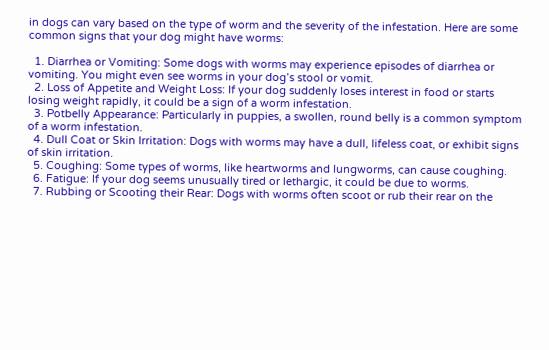in dogs can vary based on the type of worm and the severity of the infestation. Here are some common signs that your dog might have worms:

  1. Diarrhea or Vomiting: Some dogs with worms may experience episodes of diarrhea or vomiting. You might even see worms in your dog’s stool or vomit.
  2. Loss of Appetite and Weight Loss: If your dog suddenly loses interest in food or starts losing weight rapidly, it could be a sign of a worm infestation.
  3. Potbelly Appearance: Particularly in puppies, a swollen, round belly is a common symptom of a worm infestation.
  4. Dull Coat or Skin Irritation: Dogs with worms may have a dull, lifeless coat, or exhibit signs of skin irritation.
  5. Coughing: Some types of worms, like heartworms and lungworms, can cause coughing.
  6. Fatigue: If your dog seems unusually tired or lethargic, it could be due to worms.
  7. Rubbing or Scooting their Rear: Dogs with worms often scoot or rub their rear on the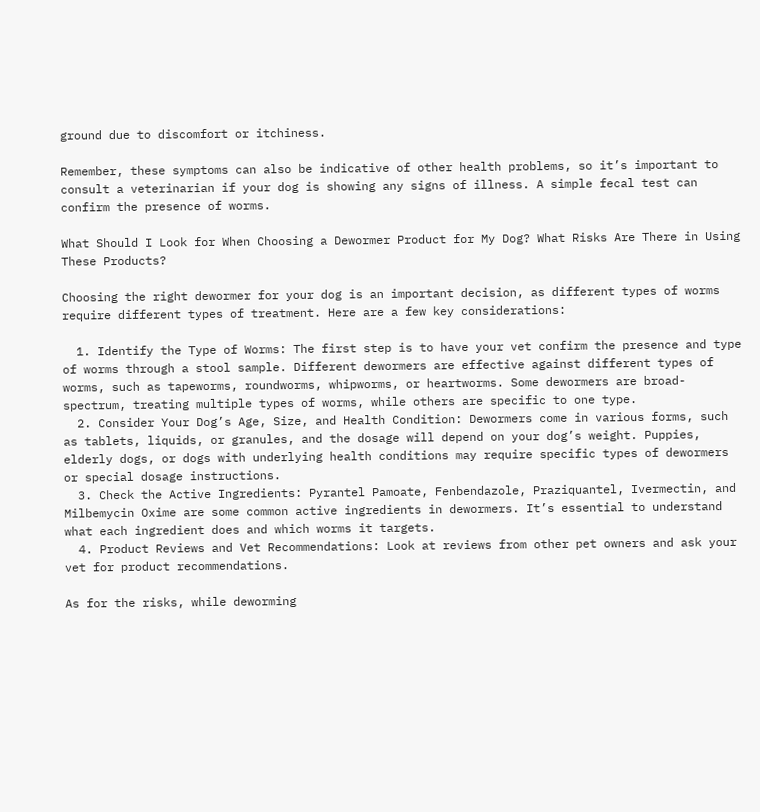ground due to discomfort or itchiness.

Remember, these symptoms can also be indicative of other health problems, so it’s important to consult a veterinarian if your dog is showing any signs of illness. A simple fecal test can confirm the presence of worms.

What Should I Look for When Choosing a Dewormer Product for My Dog? What Risks Are There in Using These Products?

Choosing the right dewormer for your dog is an important decision, as different types of worms require different types of treatment. Here are a few key considerations:

  1. Identify the Type of Worms: The first step is to have your vet confirm the presence and type of worms through a stool sample. Different dewormers are effective against different types of worms, such as tapeworms, roundworms, whipworms, or heartworms. Some dewormers are broad-spectrum, treating multiple types of worms, while others are specific to one type.
  2. Consider Your Dog’s Age, Size, and Health Condition: Dewormers come in various forms, such as tablets, liquids, or granules, and the dosage will depend on your dog’s weight. Puppies, elderly dogs, or dogs with underlying health conditions may require specific types of dewormers or special dosage instructions.
  3. Check the Active Ingredients: Pyrantel Pamoate, Fenbendazole, Praziquantel, Ivermectin, and Milbemycin Oxime are some common active ingredients in dewormers. It’s essential to understand what each ingredient does and which worms it targets.
  4. Product Reviews and Vet Recommendations: Look at reviews from other pet owners and ask your vet for product recommendations.

As for the risks, while deworming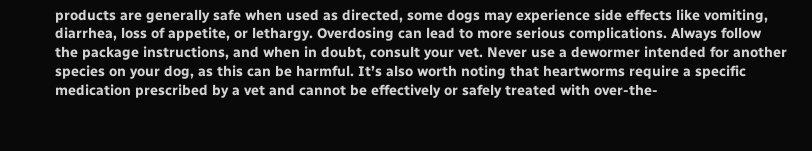products are generally safe when used as directed, some dogs may experience side effects like vomiting, diarrhea, loss of appetite, or lethargy. Overdosing can lead to more serious complications. Always follow the package instructions, and when in doubt, consult your vet. Never use a dewormer intended for another species on your dog, as this can be harmful. It’s also worth noting that heartworms require a specific medication prescribed by a vet and cannot be effectively or safely treated with over-the-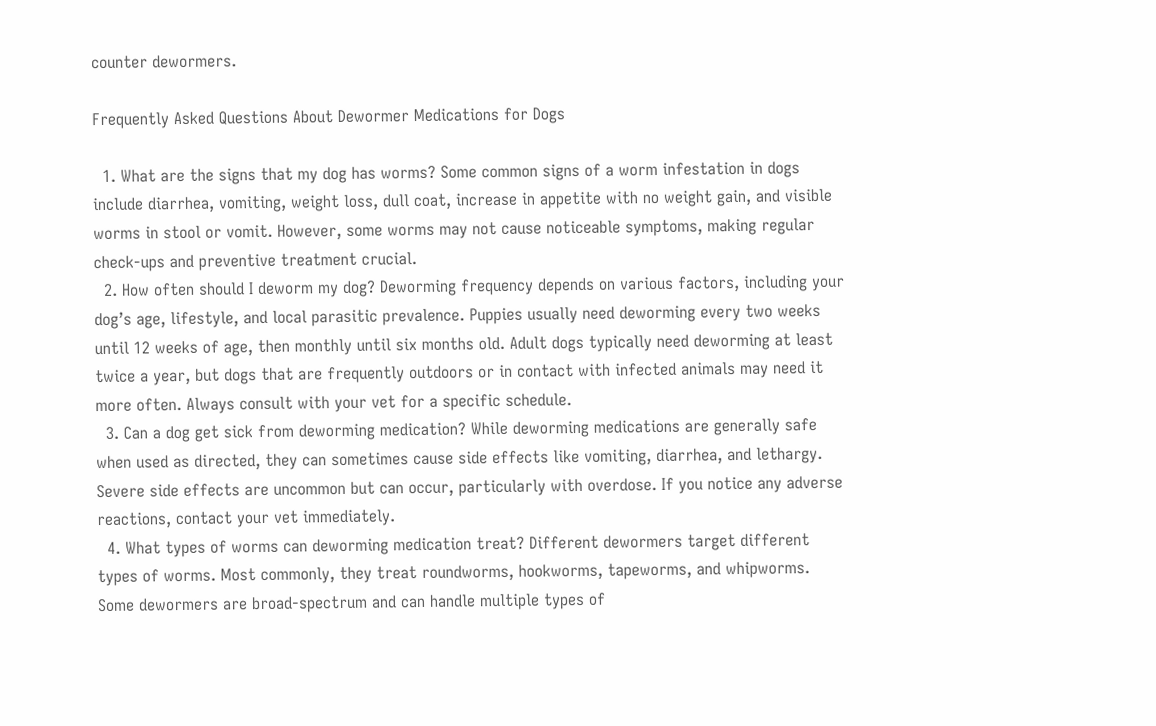counter dewormers.

Frequently Asked Questions About Dewormer Medications for Dogs

  1. What are the signs that my dog has worms? Some common signs of a worm infestation in dogs include diarrhea, vomiting, weight loss, dull coat, increase in appetite with no weight gain, and visible worms in stool or vomit. However, some worms may not cause noticeable symptoms, making regular check-ups and preventive treatment crucial.
  2. How often should I deworm my dog? Deworming frequency depends on various factors, including your dog’s age, lifestyle, and local parasitic prevalence. Puppies usually need deworming every two weeks until 12 weeks of age, then monthly until six months old. Adult dogs typically need deworming at least twice a year, but dogs that are frequently outdoors or in contact with infected animals may need it more often. Always consult with your vet for a specific schedule.
  3. Can a dog get sick from deworming medication? While deworming medications are generally safe when used as directed, they can sometimes cause side effects like vomiting, diarrhea, and lethargy. Severe side effects are uncommon but can occur, particularly with overdose. If you notice any adverse reactions, contact your vet immediately.
  4. What types of worms can deworming medication treat? Different dewormers target different types of worms. Most commonly, they treat roundworms, hookworms, tapeworms, and whipworms. Some dewormers are broad-spectrum and can handle multiple types of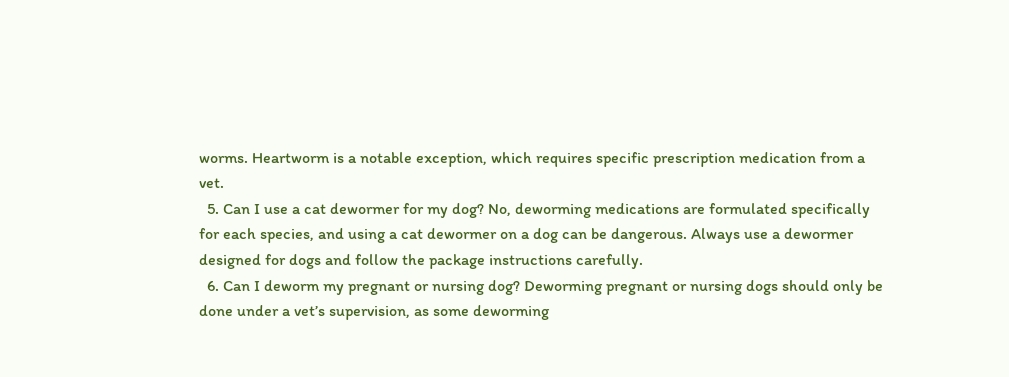worms. Heartworm is a notable exception, which requires specific prescription medication from a vet.
  5. Can I use a cat dewormer for my dog? No, deworming medications are formulated specifically for each species, and using a cat dewormer on a dog can be dangerous. Always use a dewormer designed for dogs and follow the package instructions carefully.
  6. Can I deworm my pregnant or nursing dog? Deworming pregnant or nursing dogs should only be done under a vet’s supervision, as some deworming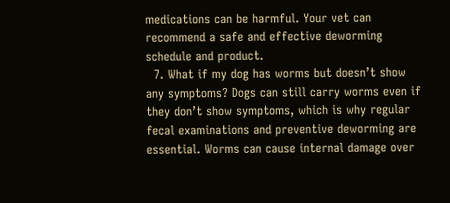medications can be harmful. Your vet can recommend a safe and effective deworming schedule and product.
  7. What if my dog has worms but doesn’t show any symptoms? Dogs can still carry worms even if they don’t show symptoms, which is why regular fecal examinations and preventive deworming are essential. Worms can cause internal damage over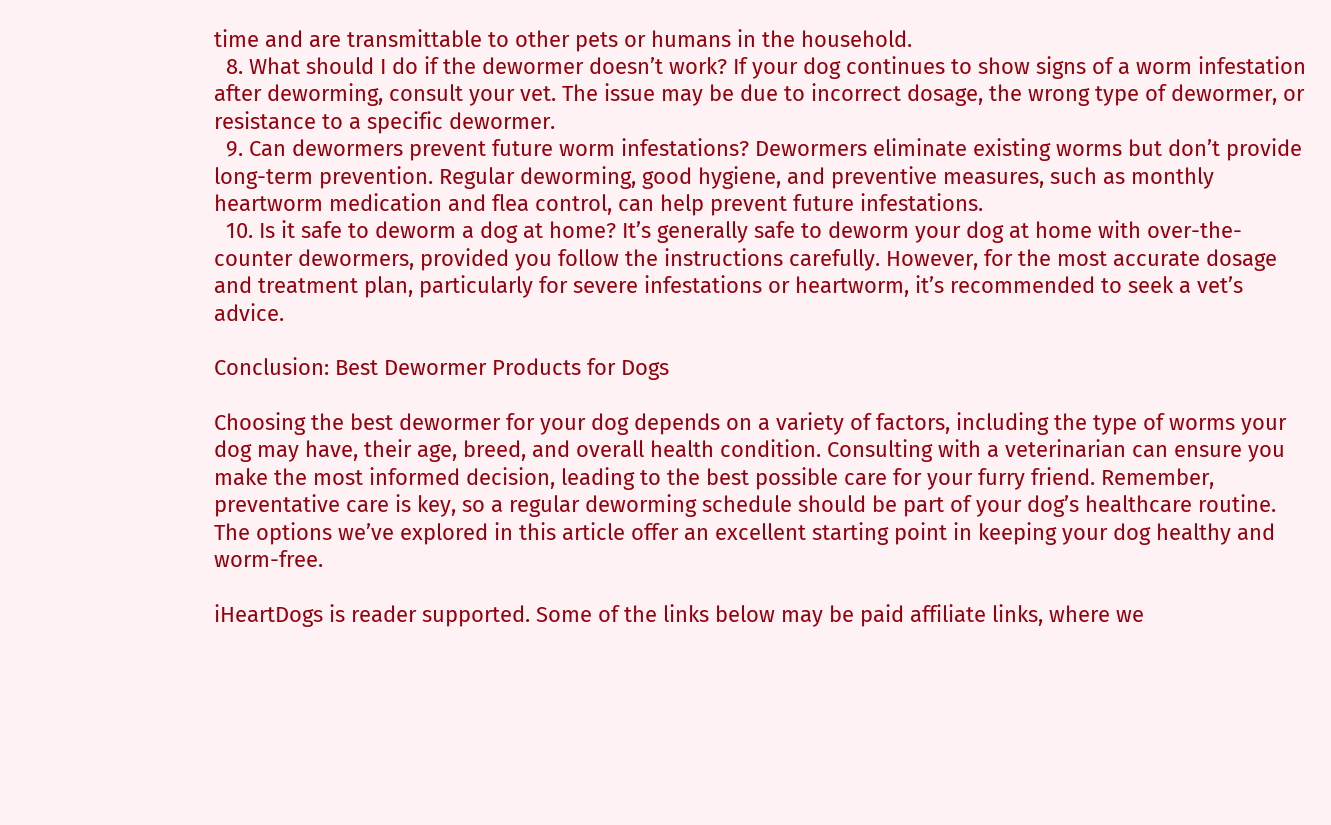time and are transmittable to other pets or humans in the household.
  8. What should I do if the dewormer doesn’t work? If your dog continues to show signs of a worm infestation after deworming, consult your vet. The issue may be due to incorrect dosage, the wrong type of dewormer, or resistance to a specific dewormer.
  9. Can dewormers prevent future worm infestations? Dewormers eliminate existing worms but don’t provide long-term prevention. Regular deworming, good hygiene, and preventive measures, such as monthly heartworm medication and flea control, can help prevent future infestations.
  10. Is it safe to deworm a dog at home? It’s generally safe to deworm your dog at home with over-the-counter dewormers, provided you follow the instructions carefully. However, for the most accurate dosage and treatment plan, particularly for severe infestations or heartworm, it’s recommended to seek a vet’s advice.

Conclusion: Best Dewormer Products for Dogs

Choosing the best dewormer for your dog depends on a variety of factors, including the type of worms your dog may have, their age, breed, and overall health condition. Consulting with a veterinarian can ensure you make the most informed decision, leading to the best possible care for your furry friend. Remember, preventative care is key, so a regular deworming schedule should be part of your dog’s healthcare routine. The options we’ve explored in this article offer an excellent starting point in keeping your dog healthy and worm-free.

iHeartDogs is reader supported. Some of the links below may be paid affiliate links, where we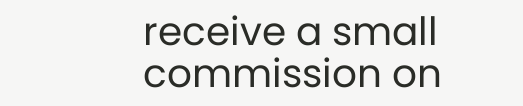receive a small commission on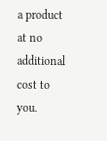a product at no additional cost to you.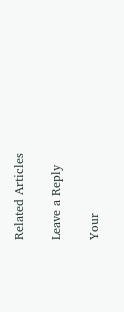Related Articles

Leave a Reply

Your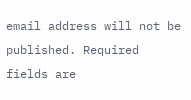email address will not be published. Required fields are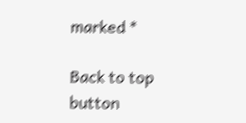marked *

Back to top button